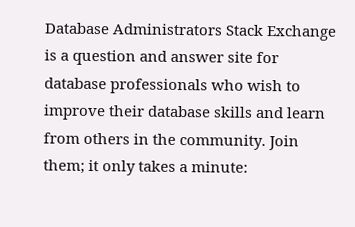Database Administrators Stack Exchange is a question and answer site for database professionals who wish to improve their database skills and learn from others in the community. Join them; it only takes a minute: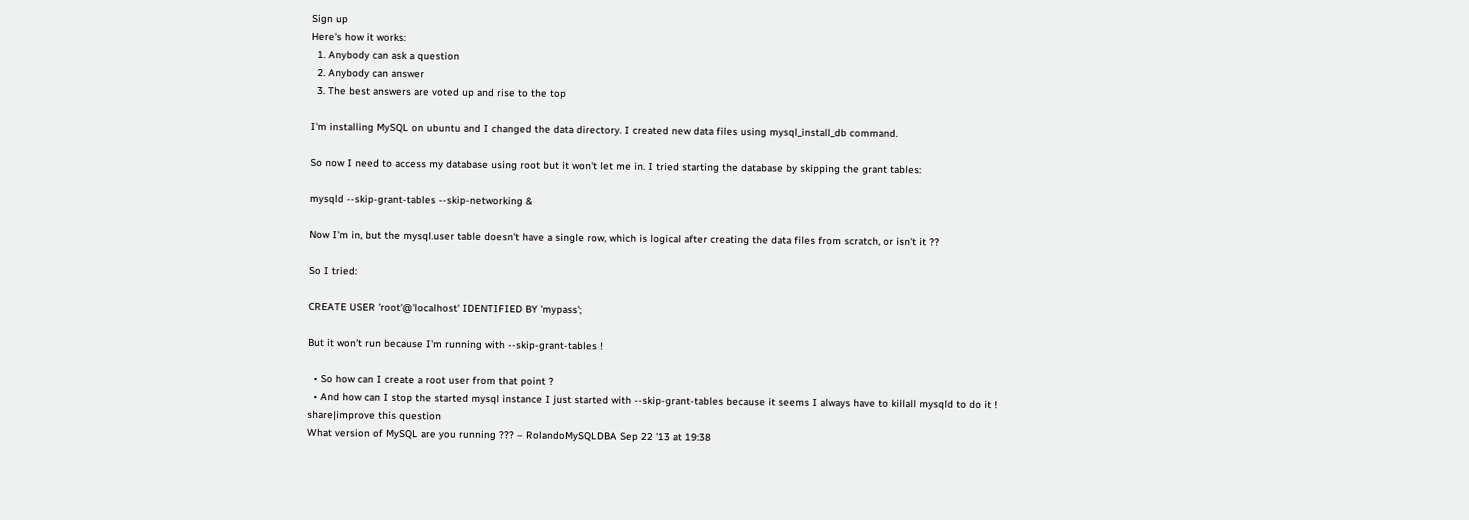Sign up
Here's how it works:
  1. Anybody can ask a question
  2. Anybody can answer
  3. The best answers are voted up and rise to the top

I'm installing MySQL on ubuntu and I changed the data directory. I created new data files using mysql_install_db command.

So now I need to access my database using root but it won't let me in. I tried starting the database by skipping the grant tables:

mysqld --skip-grant-tables --skip-networking &

Now I'm in, but the mysql.user table doesn't have a single row, which is logical after creating the data files from scratch, or isn't it ??

So I tried:

CREATE USER 'root'@'localhost' IDENTIFIED BY 'mypass';

But it won't run because I'm running with --skip-grant-tables !

  • So how can I create a root user from that point ?
  • And how can I stop the started mysql instance I just started with --skip-grant-tables because it seems I always have to killall mysqld to do it !
share|improve this question
What version of MySQL are you running ??? – RolandoMySQLDBA Sep 22 '13 at 19:38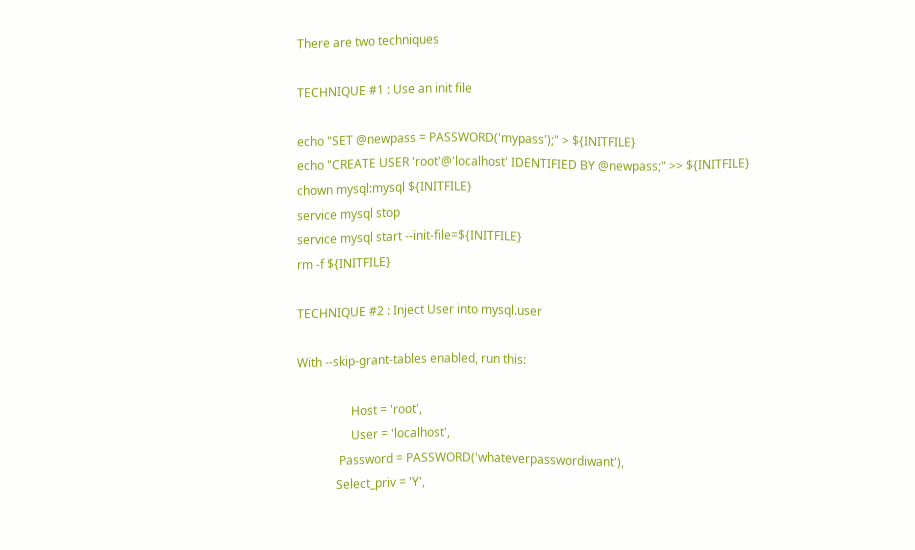There are two techniques

TECHNIQUE #1 : Use an init file

echo "SET @newpass = PASSWORD('mypass');" > ${INITFILE}
echo "CREATE USER 'root'@'localhost' IDENTIFIED BY @newpass;" >> ${INITFILE}
chown mysql:mysql ${INITFILE}
service mysql stop
service mysql start --init-file=${INITFILE}
rm -f ${INITFILE}

TECHNIQUE #2 : Inject User into mysql.user

With --skip-grant-tables enabled, run this:

                  Host = 'root',
                  User = 'localhost',
              Password = PASSWORD('whateverpasswordiwant'),
             Select_priv = 'Y',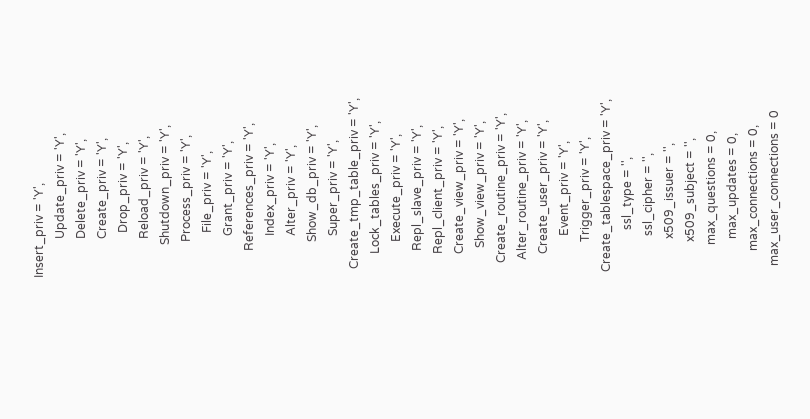Insert_priv = 'Y',
             Update_priv = 'Y',
             Delete_priv = 'Y',
             Create_priv = 'Y',
               Drop_priv = 'Y',
             Reload_priv = 'Y',
           Shutdown_priv = 'Y',
            Process_priv = 'Y',
               File_priv = 'Y',
              Grant_priv = 'Y',
         References_priv = 'Y',
              Index_priv = 'Y',
              Alter_priv = 'Y',
            Show_db_priv = 'Y',
              Super_priv = 'Y',
   Create_tmp_table_priv = 'Y',
        Lock_tables_priv = 'Y',
            Execute_priv = 'Y',
         Repl_slave_priv = 'Y',
        Repl_client_priv = 'Y',
        Create_view_priv = 'Y',
          Show_view_priv = 'Y',
     Create_routine_priv = 'Y',
      Alter_routine_priv = 'Y',
        Create_user_priv = 'Y',
              Event_priv = 'Y',
            Trigger_priv = 'Y',
  Create_tablespace_priv = 'Y',
                ssl_type = '',
              ssl_cipher = '',
             x509_issuer = '',
            x509_subject = '',
           max_questions = 0,
             max_updates = 0,
         max_connections = 0,
    max_user_connections = 0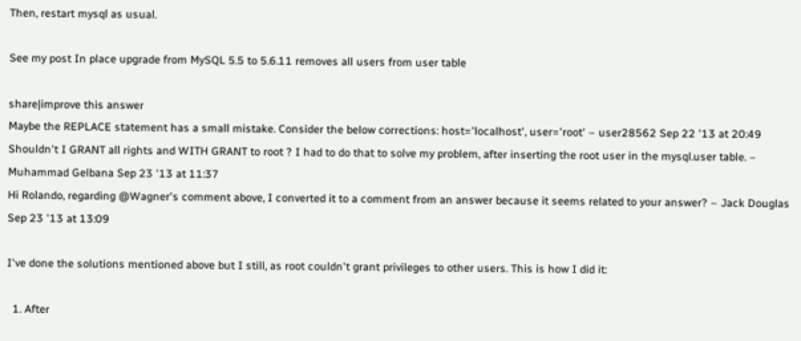Then, restart mysql as usual.

See my post In place upgrade from MySQL 5.5 to 5.6.11 removes all users from user table

share|improve this answer
Maybe the REPLACE statement has a small mistake. Consider the below corrections: host='localhost', user='root' – user28562 Sep 22 '13 at 20:49
Shouldn't I GRANT all rights and WITH GRANT to root ? I had to do that to solve my problem, after inserting the root user in the mysql.user table. – Muhammad Gelbana Sep 23 '13 at 11:37
Hi Rolando, regarding @Wagner's comment above, I converted it to a comment from an answer because it seems related to your answer? – Jack Douglas Sep 23 '13 at 13:09

I've done the solutions mentioned above but I still, as root couldn't grant privileges to other users. This is how I did it:

  1. After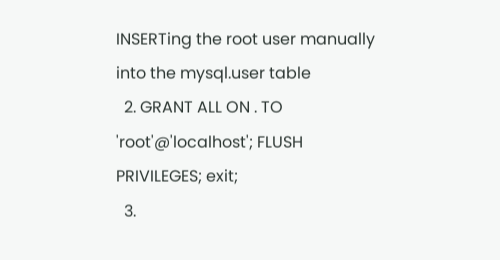INSERTing the root user manually into the mysql.user table
  2. GRANT ALL ON . TO 'root'@'localhost'; FLUSH PRIVILEGES; exit;
  3.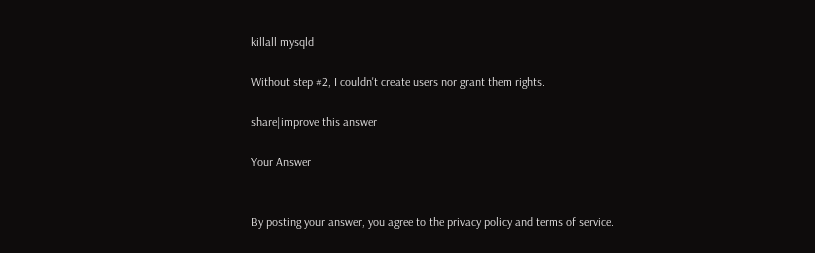killall mysqld

Without step #2, I couldn't create users nor grant them rights.

share|improve this answer

Your Answer


By posting your answer, you agree to the privacy policy and terms of service.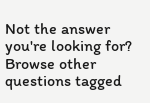Not the answer you're looking for? Browse other questions tagged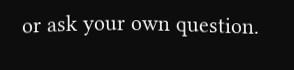or ask your own question.